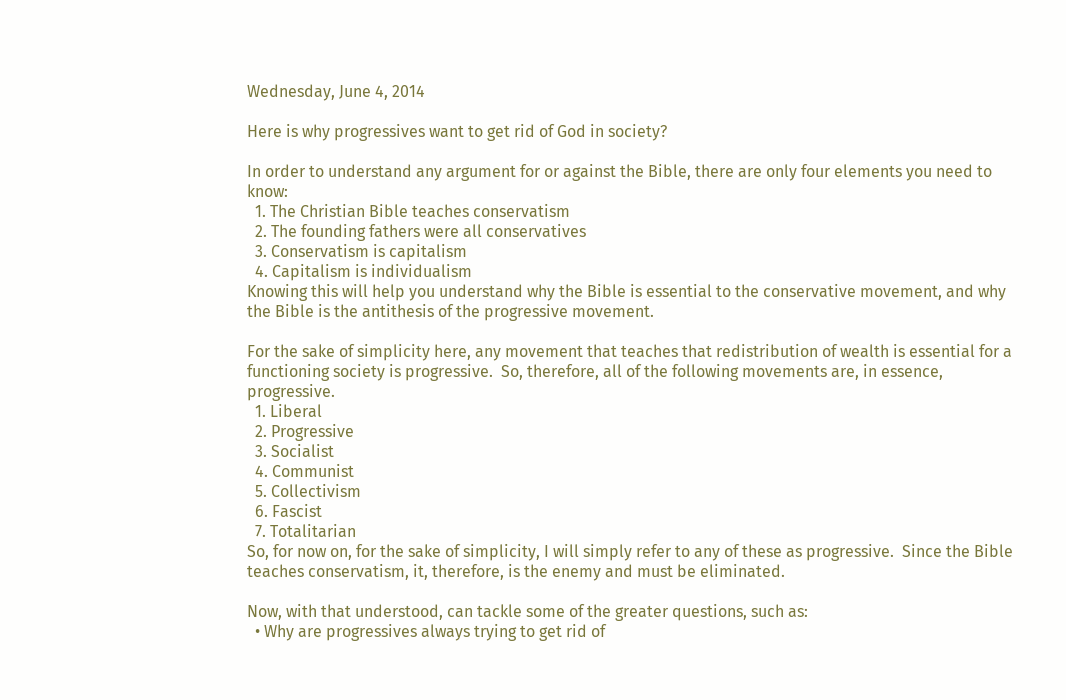Wednesday, June 4, 2014

Here is why progressives want to get rid of God in society?

In order to understand any argument for or against the Bible, there are only four elements you need to know:
  1. The Christian Bible teaches conservatism
  2. The founding fathers were all conservatives
  3. Conservatism is capitalism
  4. Capitalism is individualism
Knowing this will help you understand why the Bible is essential to the conservative movement, and why the Bible is the antithesis of the progressive movement.

For the sake of simplicity here, any movement that teaches that redistribution of wealth is essential for a functioning society is progressive.  So, therefore, all of the following movements are, in essence, progressive.
  1. Liberal
  2. Progressive
  3. Socialist
  4. Communist
  5. Collectivism
  6. Fascist
  7. Totalitarian
So, for now on, for the sake of simplicity, I will simply refer to any of these as progressive.  Since the Bible teaches conservatism, it, therefore, is the enemy and must be eliminated.

Now, with that understood, can tackle some of the greater questions, such as:
  • Why are progressives always trying to get rid of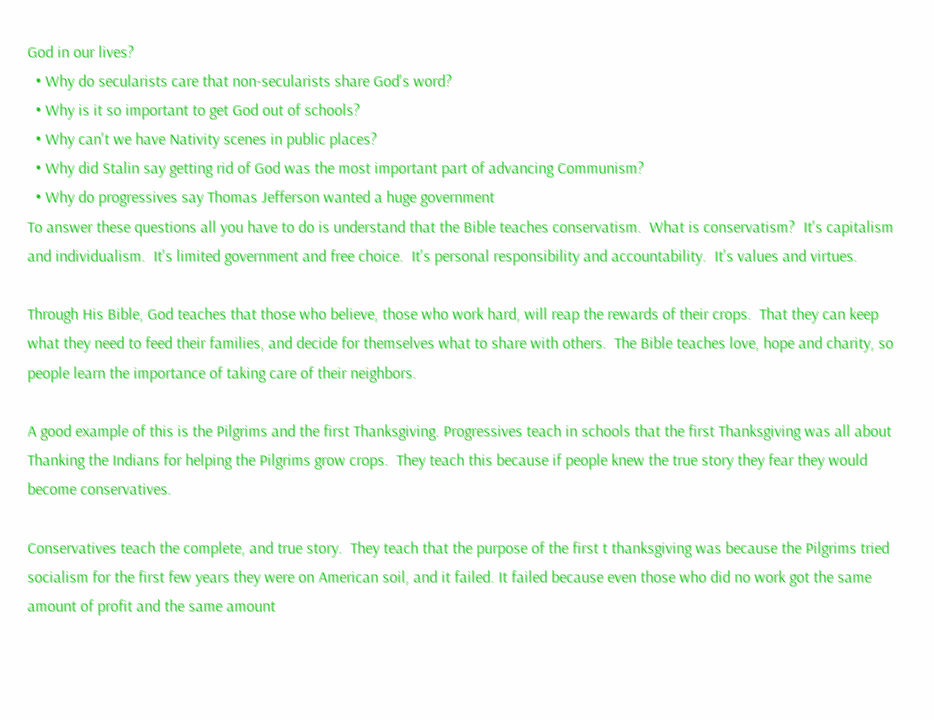God in our lives?
  • Why do secularists care that non-secularists share God's word?
  • Why is it so important to get God out of schools?
  • Why can't we have Nativity scenes in public places?
  • Why did Stalin say getting rid of God was the most important part of advancing Communism?
  • Why do progressives say Thomas Jefferson wanted a huge government
To answer these questions all you have to do is understand that the Bible teaches conservatism.  What is conservatism?  It's capitalism and individualism.  It's limited government and free choice.  It's personal responsibility and accountability.  It's values and virtues.

Through His Bible, God teaches that those who believe, those who work hard, will reap the rewards of their crops.  That they can keep what they need to feed their families, and decide for themselves what to share with others.  The Bible teaches love, hope and charity, so people learn the importance of taking care of their neighbors.

A good example of this is the Pilgrims and the first Thanksgiving. Progressives teach in schools that the first Thanksgiving was all about Thanking the Indians for helping the Pilgrims grow crops.  They teach this because if people knew the true story they fear they would become conservatives.

Conservatives teach the complete, and true story.  They teach that the purpose of the first t thanksgiving was because the Pilgrims tried socialism for the first few years they were on American soil, and it failed. It failed because even those who did no work got the same amount of profit and the same amount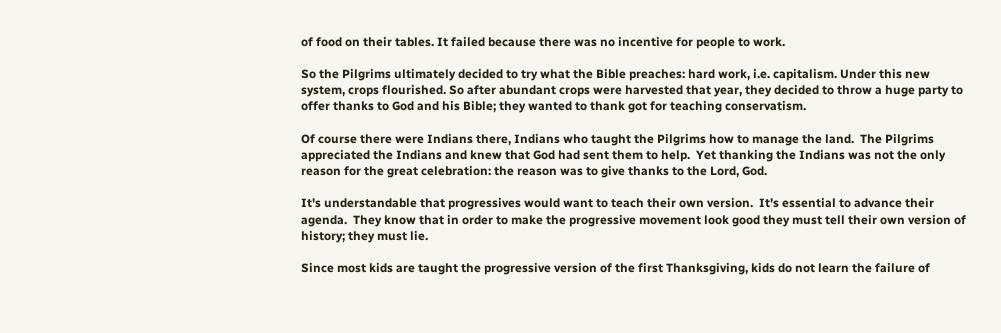of food on their tables. It failed because there was no incentive for people to work.

So the Pilgrims ultimately decided to try what the Bible preaches: hard work, i.e. capitalism. Under this new system, crops flourished. So after abundant crops were harvested that year, they decided to throw a huge party to offer thanks to God and his Bible; they wanted to thank got for teaching conservatism.

Of course there were Indians there, Indians who taught the Pilgrims how to manage the land.  The Pilgrims appreciated the Indians and knew that God had sent them to help.  Yet thanking the Indians was not the only reason for the great celebration: the reason was to give thanks to the Lord, God.

It's understandable that progressives would want to teach their own version.  It's essential to advance their agenda.  They know that in order to make the progressive movement look good they must tell their own version of history; they must lie.

Since most kids are taught the progressive version of the first Thanksgiving, kids do not learn the failure of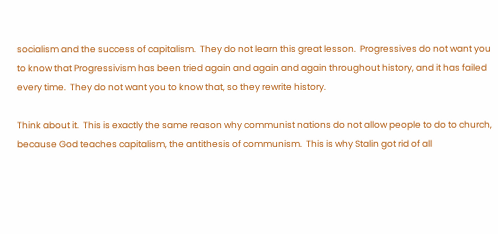socialism and the success of capitalism.  They do not learn this great lesson.  Progressives do not want you to know that Progressivism has been tried again and again and again throughout history, and it has failed every time.  They do not want you to know that, so they rewrite history.

Think about it.  This is exactly the same reason why communist nations do not allow people to do to church, because God teaches capitalism, the antithesis of communism.  This is why Stalin got rid of all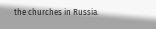the churches in Russia.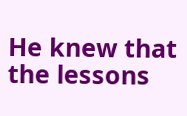He knew that the lessons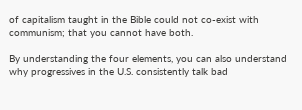of capitalism taught in the Bible could not co-exist with communism; that you cannot have both.

By understanding the four elements, you can also understand why progressives in the U.S. consistently talk bad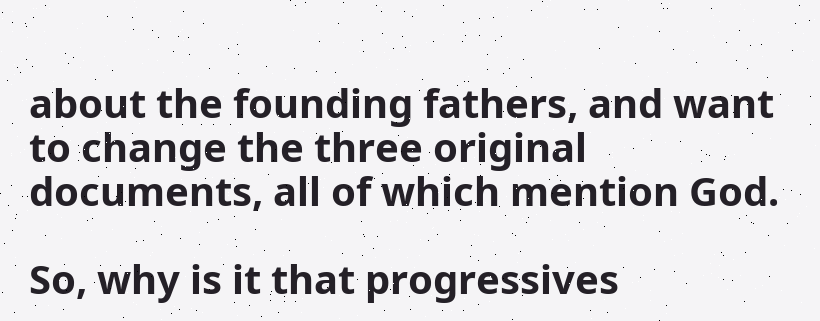about the founding fathers, and want to change the three original documents, all of which mention God.

So, why is it that progressives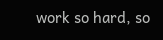work so hard, so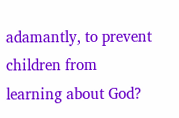adamantly, to prevent children from learning about God?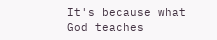It's because what God teaches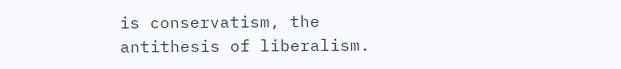is conservatism, the antithesis of liberalism.